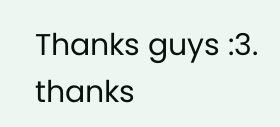Thanks guys :3. thanks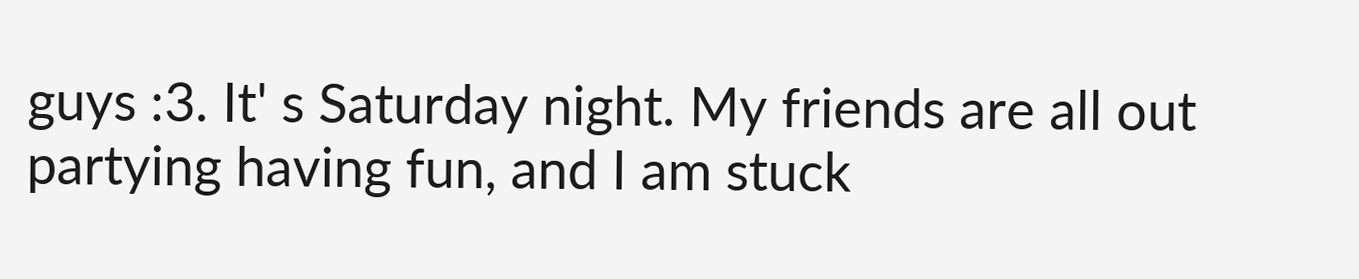guys :3. It' s Saturday night. My friends are all out partying having fun, and I am stuck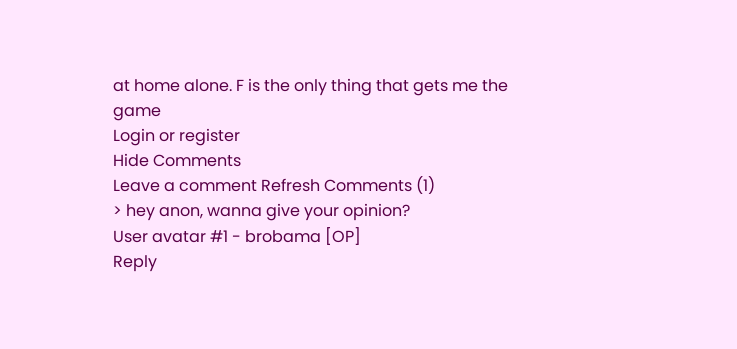at home alone. F is the only thing that gets me the game
Login or register
Hide Comments
Leave a comment Refresh Comments (1)
> hey anon, wanna give your opinion?
User avatar #1 - brobama [OP]
Reply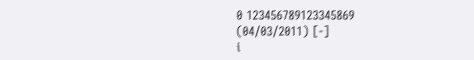0 123456789123345869
(04/03/2011) [-]
i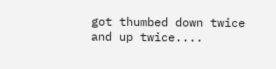got thumbed down twice and up twice....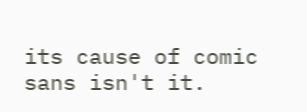its cause of comic sans isn't it.